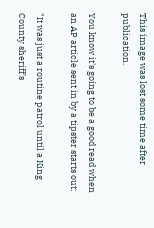This image was lost some time after publication.

You know it's going to be a good read when an AP article sent in by a tipster starts out:

"It was just a routine patrol until a King County sheriff's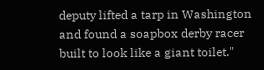deputy lifted a tarp in Washington and found a soapbox derby racer built to look like a giant toilet."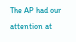The AP had our attention at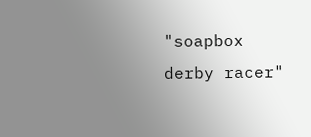"soapbox derby racer"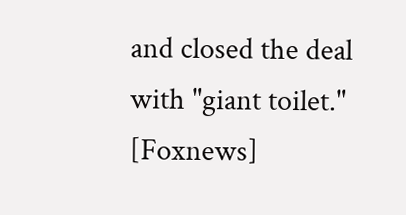and closed the deal with "giant toilet." [Foxnews]